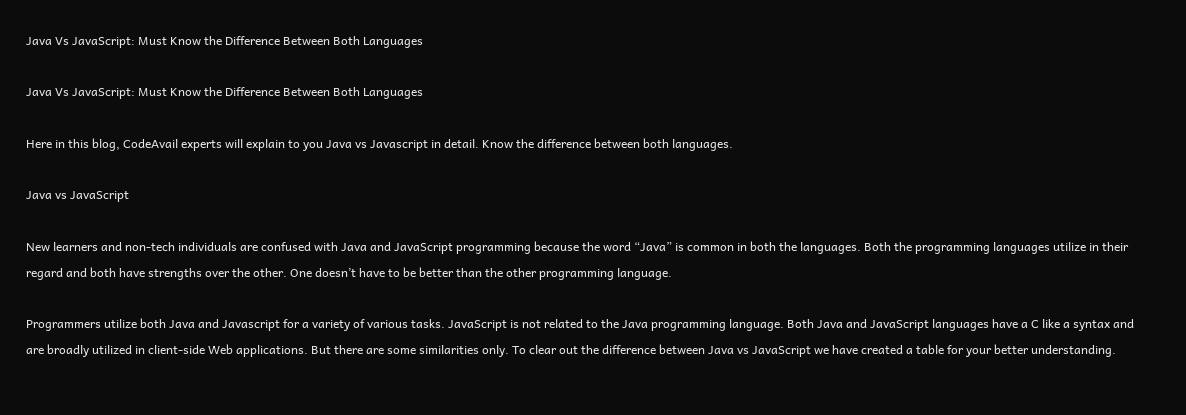Java Vs JavaScript: Must Know the Difference Between Both Languages

Java Vs JavaScript: Must Know the Difference Between Both Languages

Here in this blog, CodeAvail experts will explain to you Java vs Javascript in detail. Know the difference between both languages.

Java vs JavaScript

New learners and non-tech individuals are confused with Java and JavaScript programming because the word “Java” is common in both the languages. Both the programming languages utilize in their regard and both have strengths over the other. One doesn’t have to be better than the other programming language.

Programmers utilize both Java and Javascript for a variety of various tasks. JavaScript is not related to the Java programming language. Both Java and JavaScript languages have a C like a syntax and are broadly utilized in client-side Web applications. But there are some similarities only. To clear out the difference between Java vs JavaScript we have created a table for your better understanding.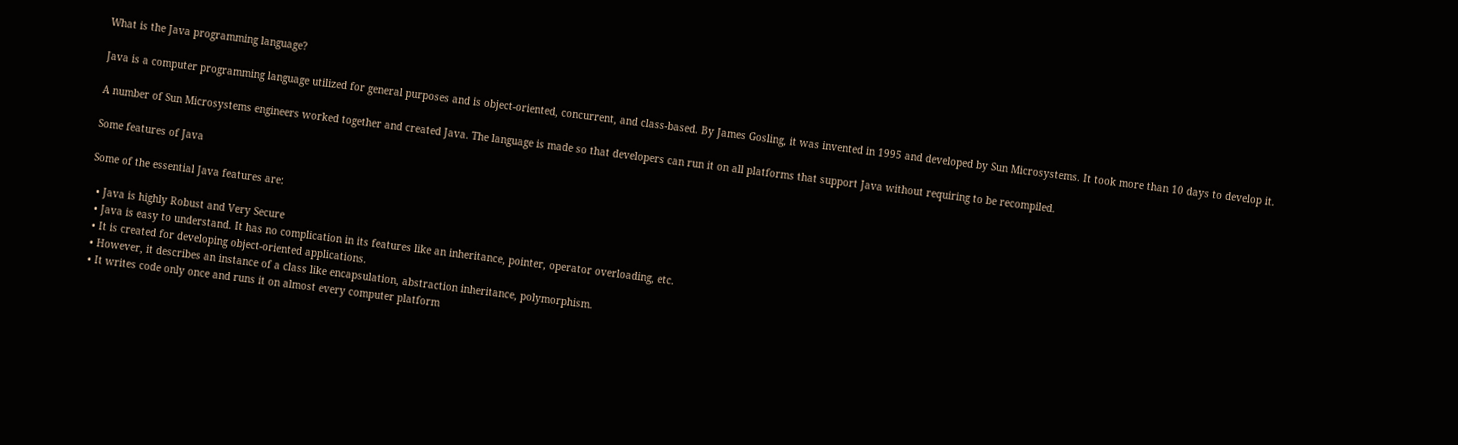What is the Java programming language?

Java is a computer programming language utilized for general purposes and is object-oriented, concurrent, and class-based. By James Gosling, it was invented in 1995 and developed by Sun Microsystems. It took more than 10 days to develop it.

A number of Sun Microsystems engineers worked together and created Java. The language is made so that developers can run it on all platforms that support Java without requiring to be recompiled.

Some features of Java

Some of the essential Java features are:

  • Java is highly Robust and Very Secure
  • Java is easy to understand. It has no complication in its features like an inheritance, pointer, operator overloading, etc.
  • It is created for developing object-oriented applications.
  • However, it describes an instance of a class like encapsulation, abstraction inheritance, polymorphism.
  • It writes code only once and runs it on almost every computer platform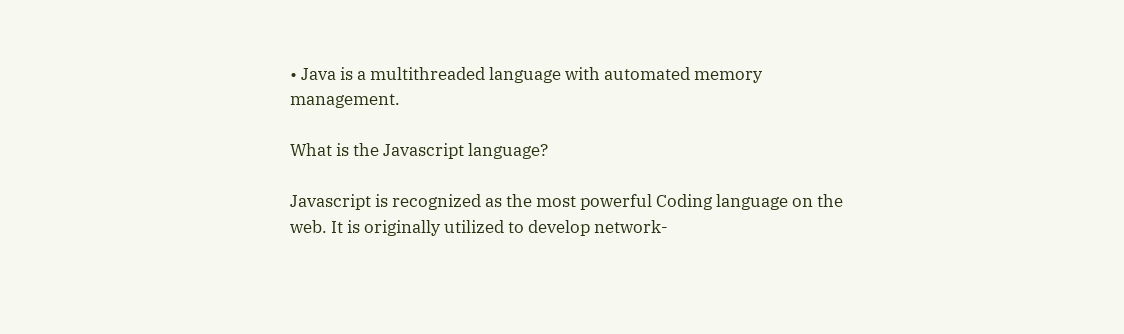• Java is a multithreaded language with automated memory management.

What is the Javascript language?

Javascript is recognized as the most powerful Coding language on the web. It is originally utilized to develop network-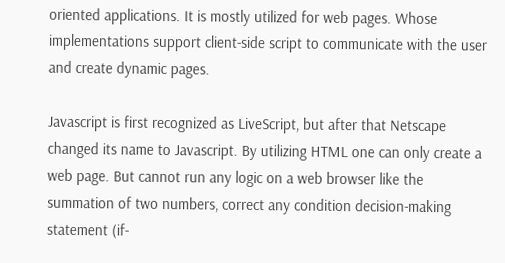oriented applications. It is mostly utilized for web pages. Whose implementations support client-side script to communicate with the user and create dynamic pages.

Javascript is first recognized as LiveScript, but after that Netscape changed its name to Javascript. By utilizing HTML one can only create a web page. But cannot run any logic on a web browser like the summation of two numbers, correct any condition decision-making statement (if-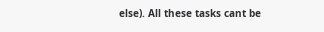else). All these tasks cant be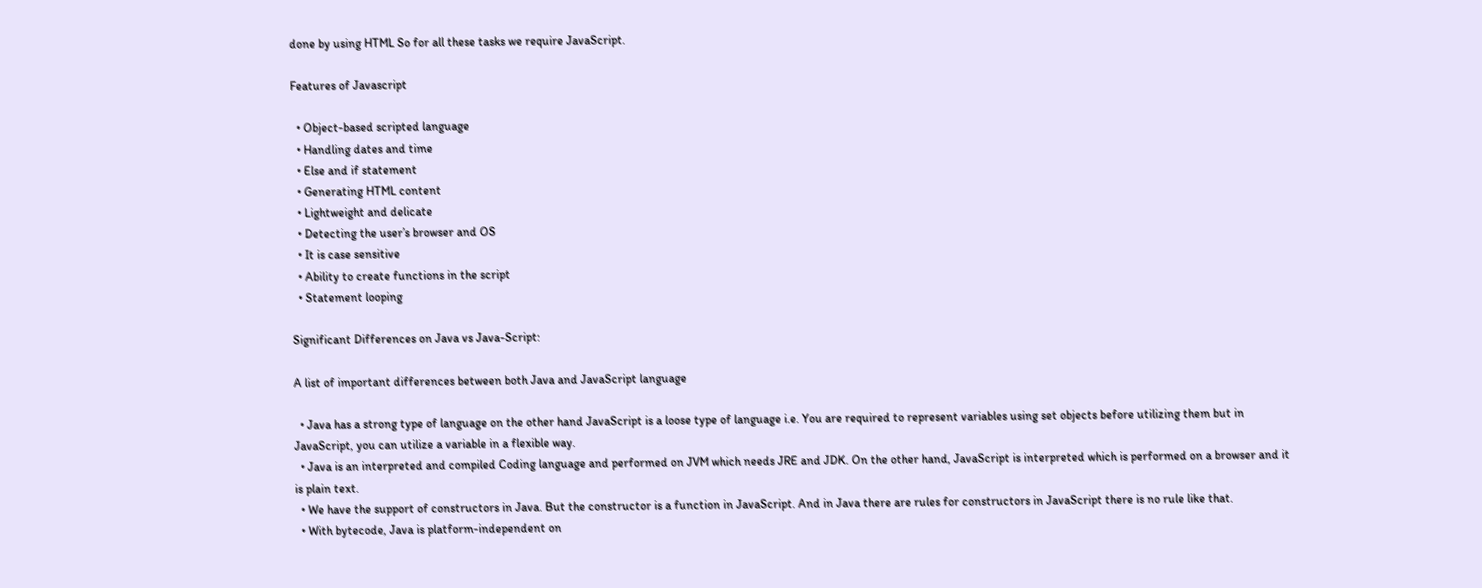done by using HTML So for all these tasks we require JavaScript.

Features of Javascript

  • Object-based scripted language
  • Handling dates and time
  • Else and if statement
  • Generating HTML content
  • Lightweight and delicate
  • Detecting the user’s browser and OS
  • It is case sensitive
  • Ability to create functions in the script
  • Statement looping

Significant Differences on Java vs Java-Script:

A list of important differences between both Java and JavaScript language

  • Java has a strong type of language on the other hand JavaScript is a loose type of language i.e. You are required to represent variables using set objects before utilizing them but in JavaScript, you can utilize a variable in a flexible way.
  • Java is an interpreted and compiled Coding language and performed on JVM which needs JRE and JDK. On the other hand, JavaScript is interpreted which is performed on a browser and it is plain text.
  • We have the support of constructors in Java. But the constructor is a function in JavaScript. And in Java there are rules for constructors in JavaScript there is no rule like that.
  • With bytecode, Java is platform-independent on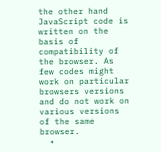the other hand JavaScript code is written on the basis of compatibility of the browser. As few codes might work on particular browsers versions and do not work on various versions of the same browser.
  •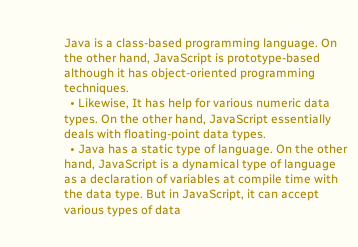Java is a class-based programming language. On the other hand, JavaScript is prototype-based although it has object-oriented programming techniques.
  • Likewise, It has help for various numeric data types. On the other hand, JavaScript essentially deals with floating-point data types.
  • Java has a static type of language. On the other hand, JavaScript is a dynamical type of language as a declaration of variables at compile time with the data type. But in JavaScript, it can accept various types of data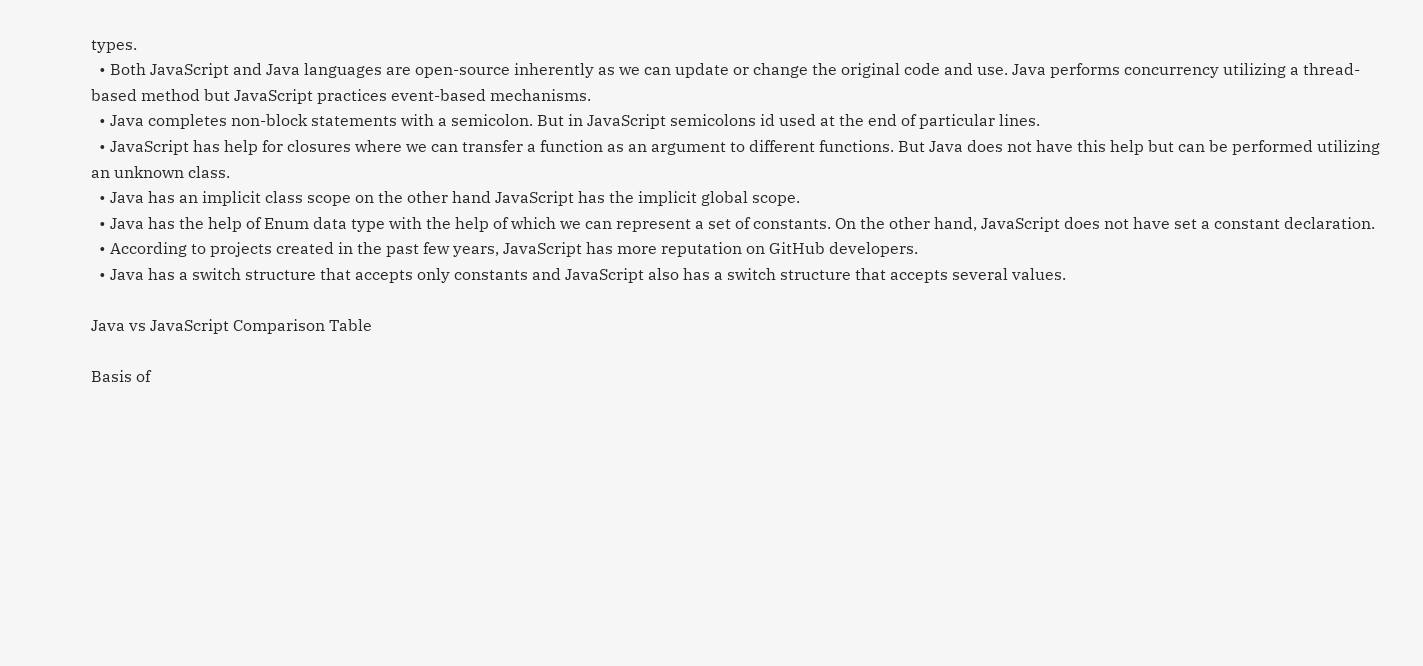types.
  • Both JavaScript and Java languages are open-source inherently as we can update or change the original code and use. Java performs concurrency utilizing a thread-based method but JavaScript practices event-based mechanisms.
  • Java completes non-block statements with a semicolon. But in JavaScript semicolons id used at the end of particular lines.
  • JavaScript has help for closures where we can transfer a function as an argument to different functions. But Java does not have this help but can be performed utilizing an unknown class.
  • Java has an implicit class scope on the other hand JavaScript has the implicit global scope.
  • Java has the help of Enum data type with the help of which we can represent a set of constants. On the other hand, JavaScript does not have set a constant declaration.
  • According to projects created in the past few years, JavaScript has more reputation on GitHub developers.
  • Java has a switch structure that accepts only constants and JavaScript also has a switch structure that accepts several values.

Java vs JavaScript Comparison Table

Basis of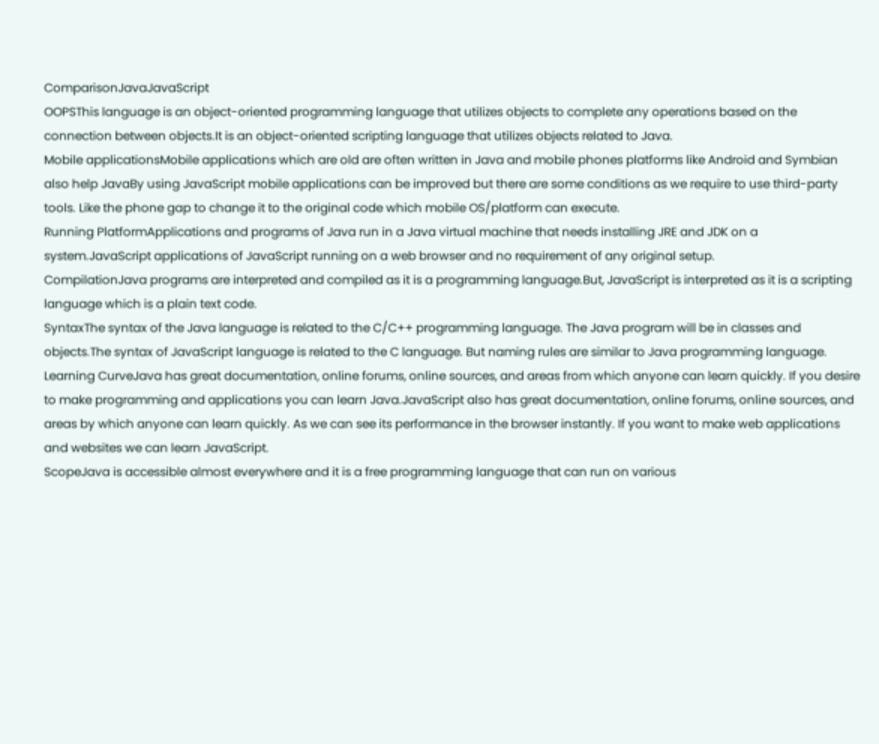ComparisonJavaJavaScript
OOPSThis language is an object-oriented programming language that utilizes objects to complete any operations based on the connection between objects.It is an object-oriented scripting language that utilizes objects related to Java.
Mobile applicationsMobile applications which are old are often written in Java and mobile phones platforms like Android and Symbian also help JavaBy using JavaScript mobile applications can be improved but there are some conditions as we require to use third-party tools. Like the phone gap to change it to the original code which mobile OS/platform can execute.
Running PlatformApplications and programs of Java run in a Java virtual machine that needs installing JRE and JDK on a system.JavaScript applications of JavaScript running on a web browser and no requirement of any original setup.
CompilationJava programs are interpreted and compiled as it is a programming language.But, JavaScript is interpreted as it is a scripting language which is a plain text code.
SyntaxThe syntax of the Java language is related to the C/C++ programming language. The Java program will be in classes and objects.The syntax of JavaScript language is related to the C language. But naming rules are similar to Java programming language.
Learning CurveJava has great documentation, online forums, online sources, and areas from which anyone can learn quickly. If you desire to make programming and applications you can learn Java.JavaScript also has great documentation, online forums, online sources, and areas by which anyone can learn quickly. As we can see its performance in the browser instantly. If you want to make web applications and websites we can learn JavaScript.
ScopeJava is accessible almost everywhere and it is a free programming language that can run on various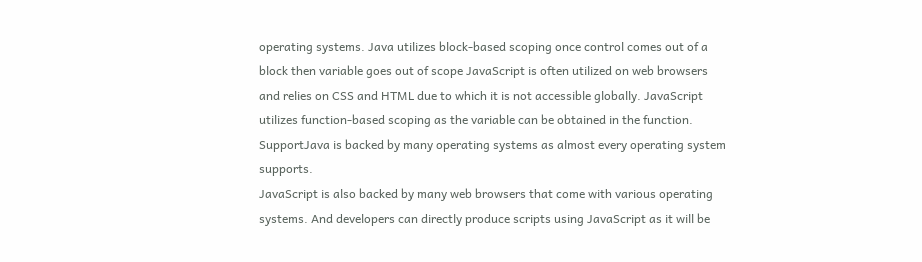operating systems. Java utilizes block-based scoping once control comes out of a block then variable goes out of scope JavaScript is often utilized on web browsers and relies on CSS and HTML due to which it is not accessible globally. JavaScript utilizes function-based scoping as the variable can be obtained in the function.
SupportJava is backed by many operating systems as almost every operating system supports.
JavaScript is also backed by many web browsers that come with various operating systems. And developers can directly produce scripts using JavaScript as it will be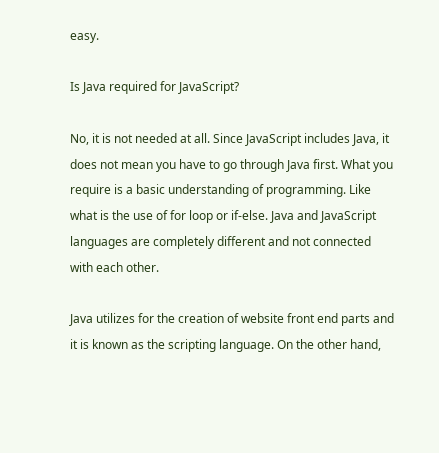easy.

Is Java required for JavaScript?

No, it is not needed at all. Since JavaScript includes Java, it does not mean you have to go through Java first. What you require is a basic understanding of programming. Like what is the use of for loop or if-else. Java and JavaScript languages are completely different and not connected with each other.

Java utilizes for the creation of website front end parts and it is known as the scripting language. On the other hand,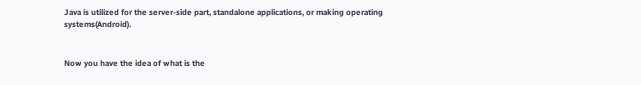Java is utilized for the server-side part, standalone applications, or making operating systems(Android).


Now you have the idea of what is the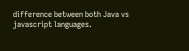difference between both Java vs javascript languages.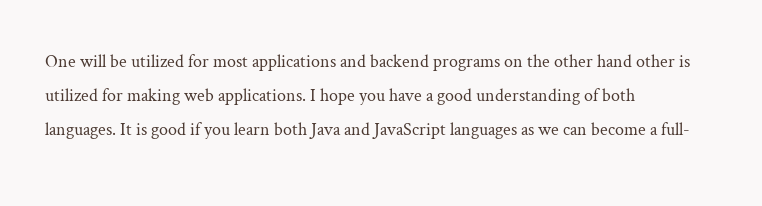One will be utilized for most applications and backend programs on the other hand other is utilized for making web applications. I hope you have a good understanding of both languages. It is good if you learn both Java and JavaScript languages as we can become a full-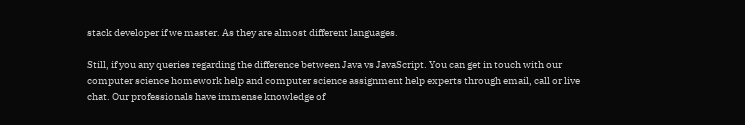stack developer if we master. As they are almost different languages.

Still, if you any queries regarding the difference between Java vs JavaScript. You can get in touch with our computer science homework help and computer science assignment help experts through email, call or live chat. Our professionals have immense knowledge of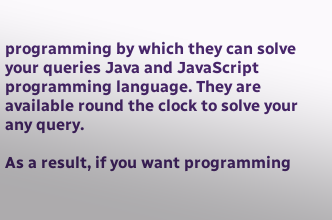programming by which they can solve your queries Java and JavaScript programming language. They are available round the clock to solve your any query.

As a result, if you want programming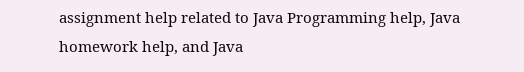assignment help related to Java Programming help, Java homework help, and Java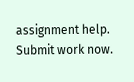assignment help. Submit work now.